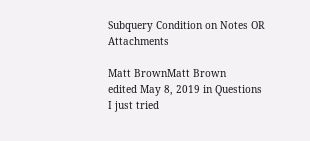Subquery Condition on Notes OR Attachments

Matt BrownMatt Brown
edited May 8, 2019 in Questions
I just tried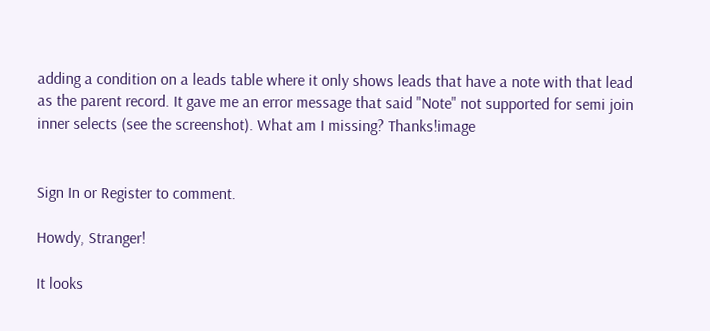adding a condition on a leads table where it only shows leads that have a note with that lead as the parent record. It gave me an error message that said "Note" not supported for semi join inner selects (see the screenshot). What am I missing? Thanks!image


Sign In or Register to comment.

Howdy, Stranger!

It looks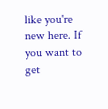like you're new here. If you want to get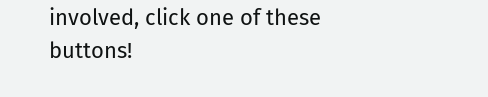involved, click one of these buttons!